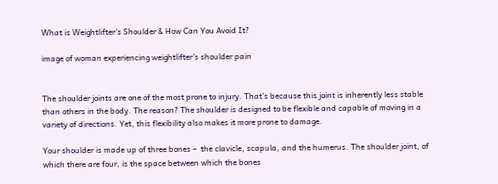What is Weightlifter’s Shoulder & How Can You Avoid It?

image of woman experiencing weightlifter's shoulder pain


The shoulder joints are one of the most prone to injury. That’s because this joint is inherently less stable than others in the body. The reason? The shoulder is designed to be flexible and capable of moving in a variety of directions. Yet, this flexibility also makes it more prone to damage.

Your shoulder is made up of three bones –  the clavicle, scapula, and the humerus. The shoulder joint, of which there are four, is the space between which the bones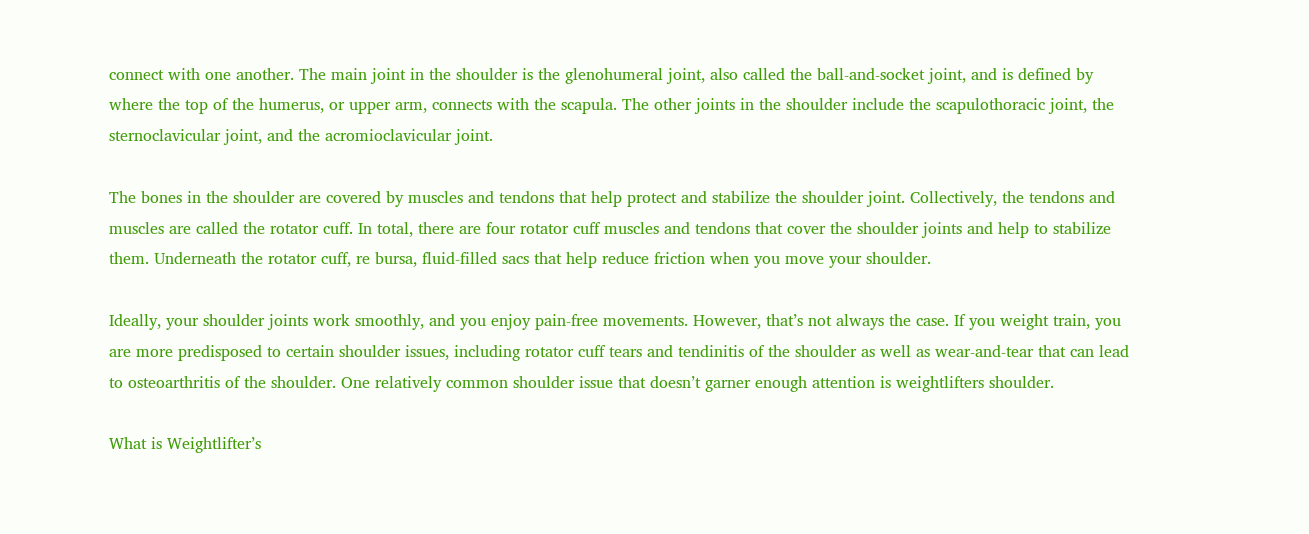connect with one another. The main joint in the shoulder is the glenohumeral joint, also called the ball-and-socket joint, and is defined by where the top of the humerus, or upper arm, connects with the scapula. The other joints in the shoulder include the scapulothoracic joint, the sternoclavicular joint, and the acromioclavicular joint.

The bones in the shoulder are covered by muscles and tendons that help protect and stabilize the shoulder joint. Collectively, the tendons and muscles are called the rotator cuff. In total, there are four rotator cuff muscles and tendons that cover the shoulder joints and help to stabilize them. Underneath the rotator cuff, re bursa, fluid-filled sacs that help reduce friction when you move your shoulder.

Ideally, your shoulder joints work smoothly, and you enjoy pain-free movements. However, that’s not always the case. If you weight train, you are more predisposed to certain shoulder issues, including rotator cuff tears and tendinitis of the shoulder as well as wear-and-tear that can lead to osteoarthritis of the shoulder. One relatively common shoulder issue that doesn’t garner enough attention is weightlifters shoulder.

What is Weightlifter’s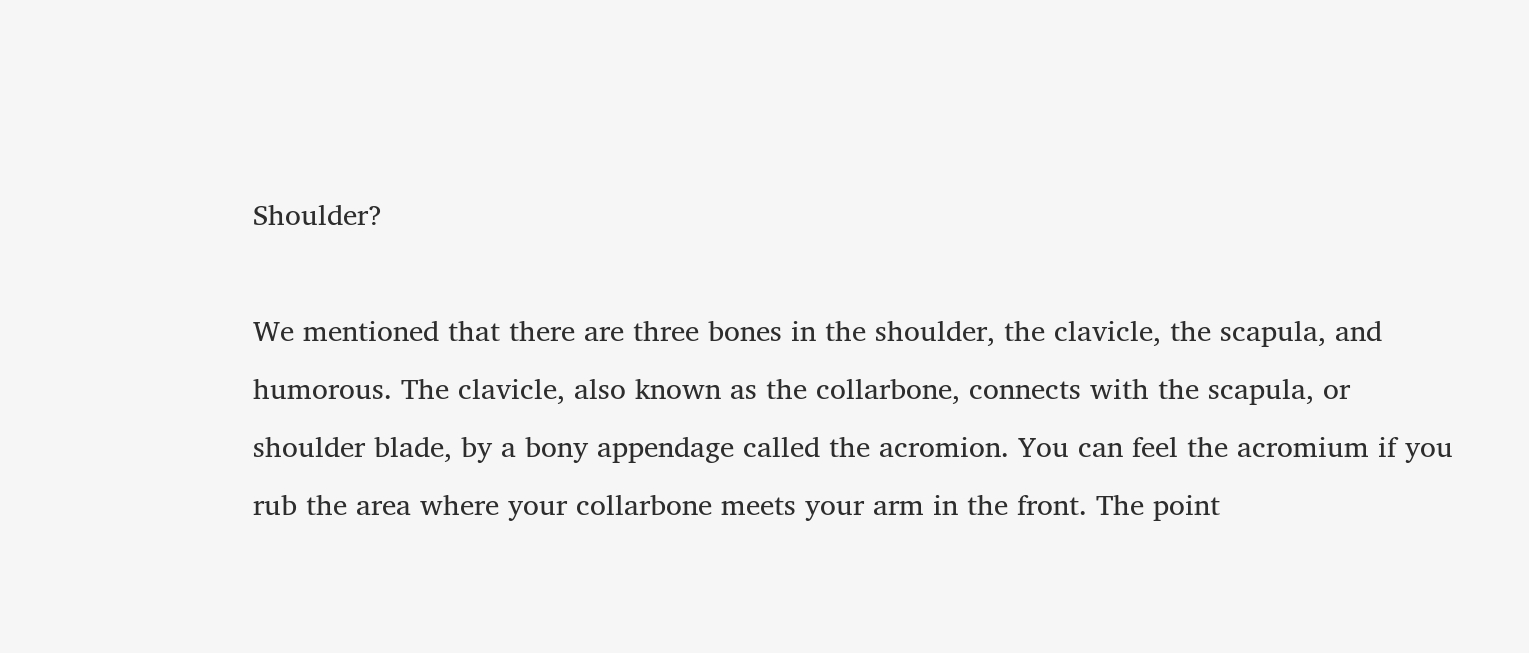Shoulder?

We mentioned that there are three bones in the shoulder, the clavicle, the scapula, and humorous. The clavicle, also known as the collarbone, connects with the scapula, or shoulder blade, by a bony appendage called the acromion. You can feel the acromium if you rub the area where your collarbone meets your arm in the front. The point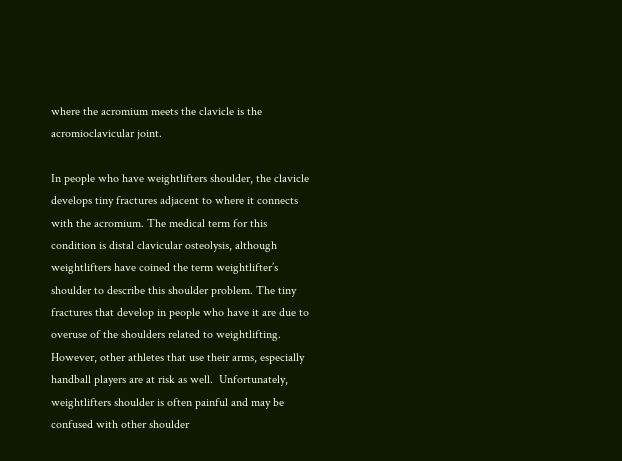where the acromium meets the clavicle is the acromioclavicular joint.

In people who have weightlifters shoulder, the clavicle develops tiny fractures adjacent to where it connects with the acromium. The medical term for this condition is distal clavicular osteolysis, although weightlifters have coined the term weightlifter’s shoulder to describe this shoulder problem. The tiny fractures that develop in people who have it are due to overuse of the shoulders related to weightlifting. However, other athletes that use their arms, especially handball players are at risk as well.  Unfortunately, weightlifters shoulder is often painful and may be confused with other shoulder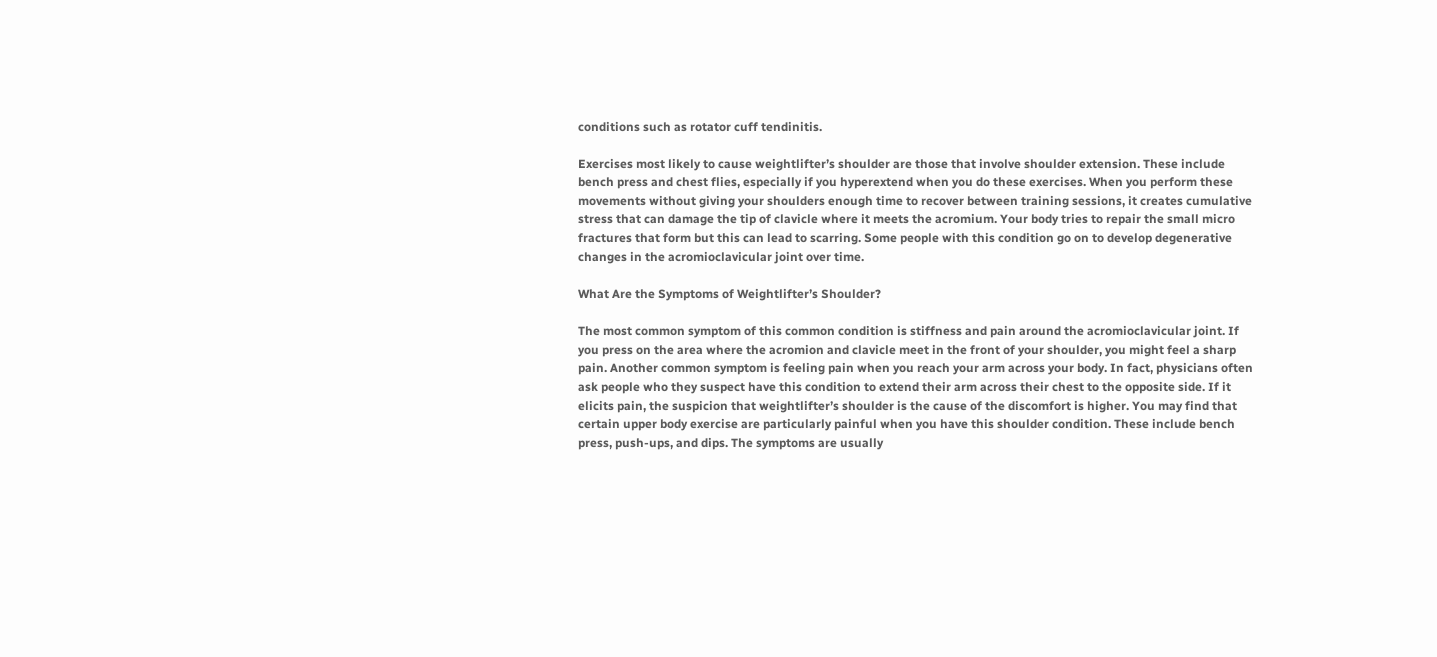conditions such as rotator cuff tendinitis.

Exercises most likely to cause weightlifter’s shoulder are those that involve shoulder extension. These include bench press and chest flies, especially if you hyperextend when you do these exercises. When you perform these movements without giving your shoulders enough time to recover between training sessions, it creates cumulative stress that can damage the tip of clavicle where it meets the acromium. Your body tries to repair the small micro fractures that form but this can lead to scarring. Some people with this condition go on to develop degenerative changes in the acromioclavicular joint over time.

What Are the Symptoms of Weightlifter’s Shoulder?

The most common symptom of this common condition is stiffness and pain around the acromioclavicular joint. If you press on the area where the acromion and clavicle meet in the front of your shoulder, you might feel a sharp pain. Another common symptom is feeling pain when you reach your arm across your body. In fact, physicians often ask people who they suspect have this condition to extend their arm across their chest to the opposite side. If it elicits pain, the suspicion that weightlifter’s shoulder is the cause of the discomfort is higher. You may find that certain upper body exercise are particularly painful when you have this shoulder condition. These include bench press, push-ups, and dips. The symptoms are usually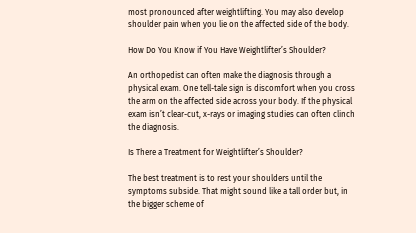most pronounced after weightlifting. You may also develop shoulder pain when you lie on the affected side of the body.

How Do You Know if You Have Weightlifter’s Shoulder?

An orthopedist can often make the diagnosis through a physical exam. One tell-tale sign is discomfort when you cross the arm on the affected side across your body. If the physical exam isn’t clear-cut, x-rays or imaging studies can often clinch the diagnosis.

Is There a Treatment for Weightlifter’s Shoulder?

The best treatment is to rest your shoulders until the symptoms subside. That might sound like a tall order but, in the bigger scheme of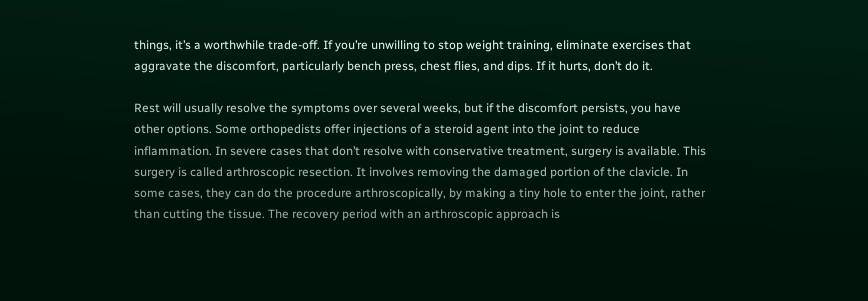things, it’s a worthwhile trade-off. If you’re unwilling to stop weight training, eliminate exercises that aggravate the discomfort, particularly bench press, chest flies, and dips. If it hurts, don’t do it.

Rest will usually resolve the symptoms over several weeks, but if the discomfort persists, you have other options. Some orthopedists offer injections of a steroid agent into the joint to reduce inflammation. In severe cases that don’t resolve with conservative treatment, surgery is available. This surgery is called arthroscopic resection. It involves removing the damaged portion of the clavicle. In some cases, they can do the procedure arthroscopically, by making a tiny hole to enter the joint, rather than cutting the tissue. The recovery period with an arthroscopic approach is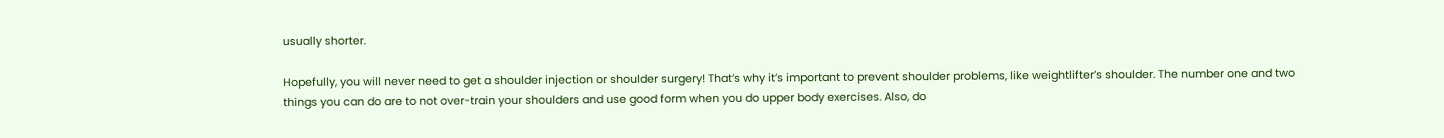usually shorter.

Hopefully, you will never need to get a shoulder injection or shoulder surgery! That’s why it’s important to prevent shoulder problems, like weightlifter’s shoulder. The number one and two things you can do are to not over-train your shoulders and use good form when you do upper body exercises. Also, do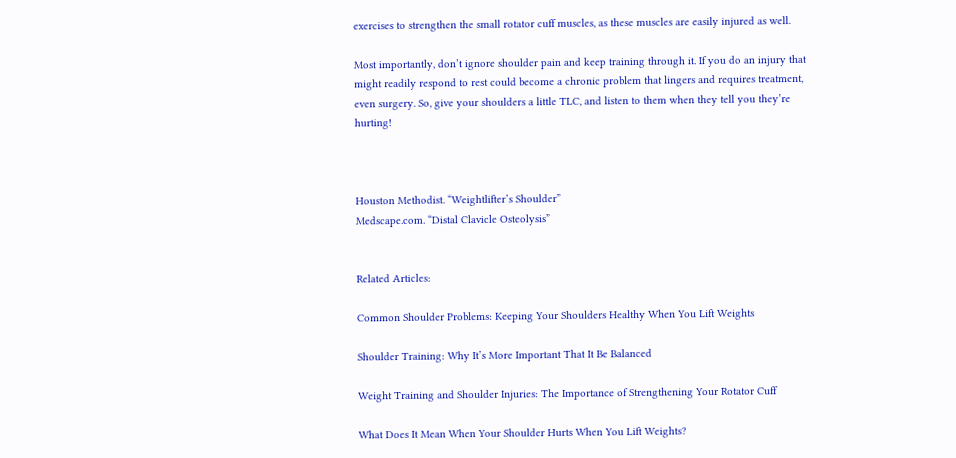exercises to strengthen the small rotator cuff muscles, as these muscles are easily injured as well.

Most importantly, don’t ignore shoulder pain and keep training through it. If you do an injury that might readily respond to rest could become a chronic problem that lingers and requires treatment, even surgery. So, give your shoulders a little TLC, and listen to them when they tell you they’re hurting!



Houston Methodist. “Weightlifter’s Shoulder”
Medscape.com. “Distal Clavicle Osteolysis”


Related Articles:

Common Shoulder Problems: Keeping Your Shoulders Healthy When You Lift Weights

Shoulder Training: Why It’s More Important That It Be Balanced

Weight Training and Shoulder Injuries: The Importance of Strengthening Your Rotator Cuff

What Does It Mean When Your Shoulder Hurts When You Lift Weights?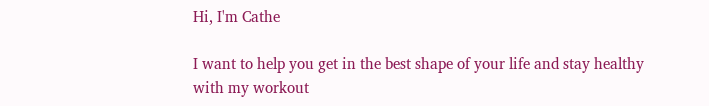Hi, I'm Cathe

I want to help you get in the best shape of your life and stay healthy with my workout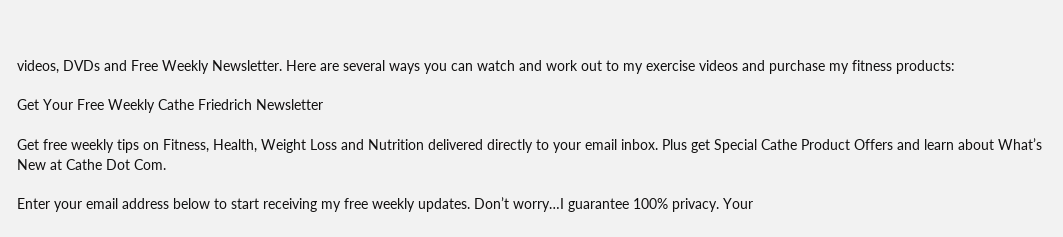videos, DVDs and Free Weekly Newsletter. Here are several ways you can watch and work out to my exercise videos and purchase my fitness products:

Get Your Free Weekly Cathe Friedrich Newsletter

Get free weekly tips on Fitness, Health, Weight Loss and Nutrition delivered directly to your email inbox. Plus get Special Cathe Product Offers and learn about What’s New at Cathe Dot Com.

Enter your email address below to start receiving my free weekly updates. Don’t worry…I guarantee 100% privacy. Your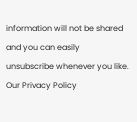information will not be shared and you can easily unsubscribe whenever you like. Our Privacy Policy